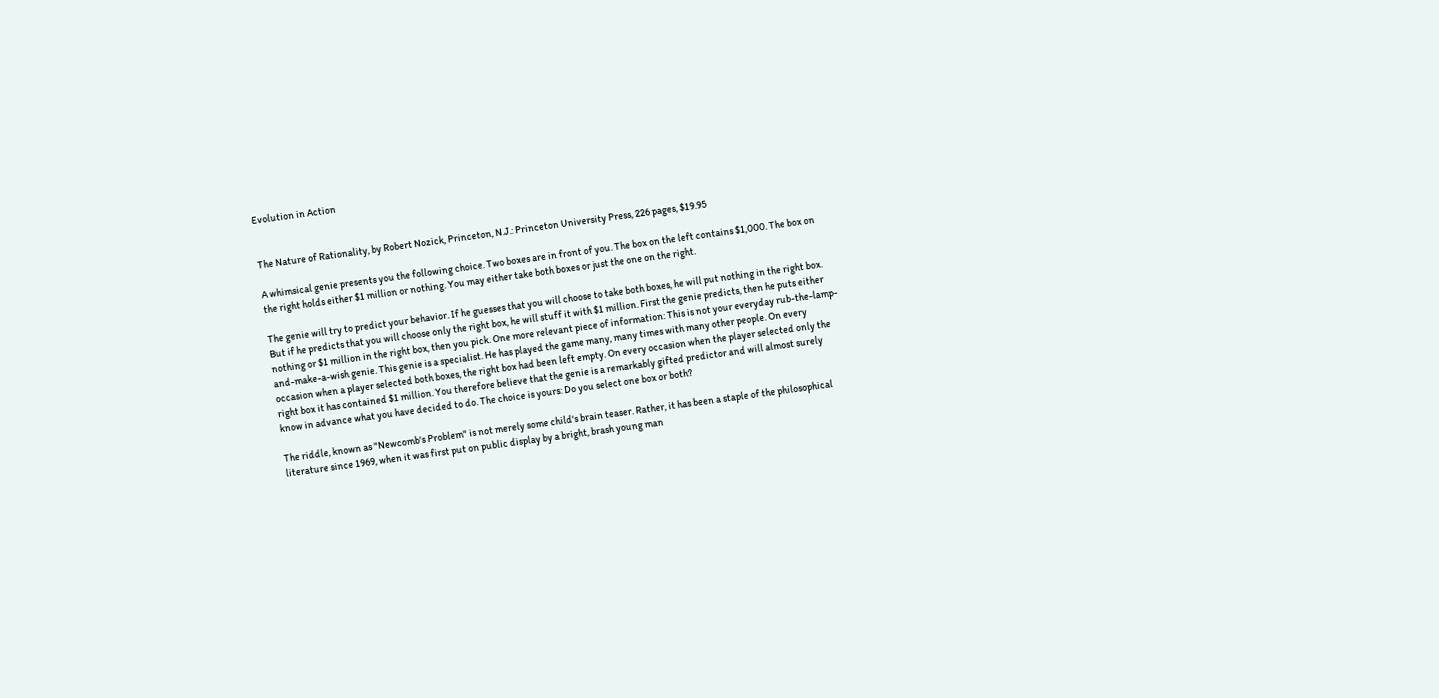Evolution in Action


The Nature of Rationality, by Robert Nozick, Princeton, N.J.: Princeton University Press, 226 pages, $19.95

A whimsical genie presents you the following choice. Two boxes are in front of you. The box on the left contains $1,000. The box on the right holds either $1 million or nothing. You may either take both boxes or just the one on the right.

The genie will try to predict your behavior. If he guesses that you will choose to take both boxes, he will put nothing in the right box. But if he predicts that you will choose only the right box, he will stuff it with $1 million. First the genie predicts, then he puts either nothing or $1 million in the right box, then you pick. One more relevant piece of information: This is not your everyday rub-the-lamp-and-make-a-wish genie. This genie is a specialist. He has played the game many, many times with many other people. On every occasion when a player selected both boxes, the right box had been left empty. On every occasion when the player selected only the right box it has contained $1 million. You therefore believe that the genie is a remarkably gifted predictor and will almost surely know in advance what you have decided to do. The choice is yours: Do you select one box or both?

The riddle, known as "Newcomb's Problem" is not merely some child's brain teaser. Rather, it has been a staple of the philosophical literature since 1969, when it was first put on public display by a bright, brash young man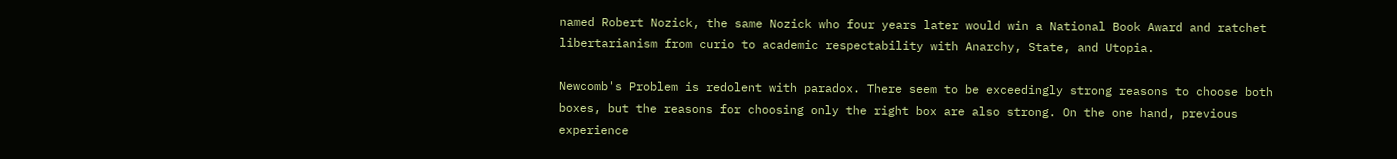named Robert Nozick, the same Nozick who four years later would win a National Book Award and ratchet libertarianism from curio to academic respectability with Anarchy, State, and Utopia.

Newcomb's Problem is redolent with paradox. There seem to be exceedingly strong reasons to choose both boxes, but the reasons for choosing only the right box are also strong. On the one hand, previous experience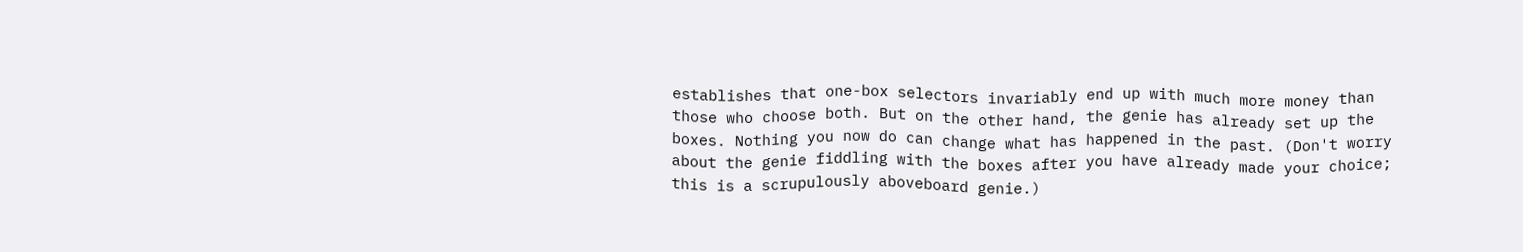establishes that one-box selectors invariably end up with much more money than those who choose both. But on the other hand, the genie has already set up the boxes. Nothing you now do can change what has happened in the past. (Don't worry about the genie fiddling with the boxes after you have already made your choice; this is a scrupulously aboveboard genie.)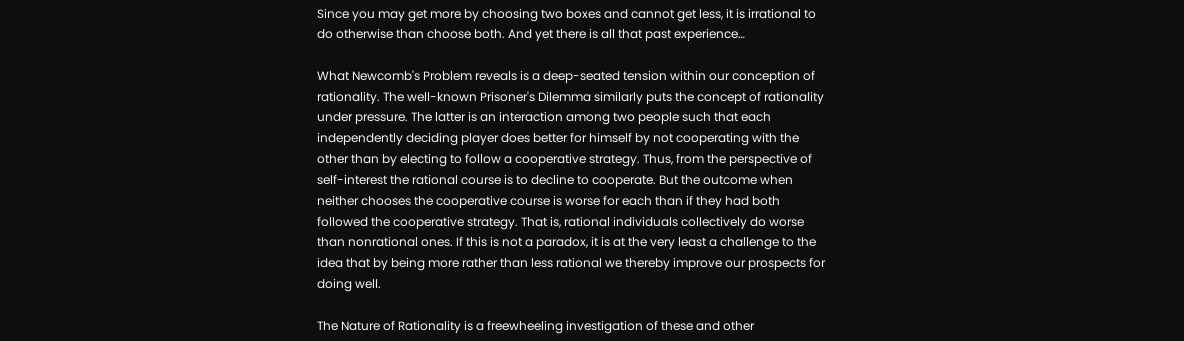Since you may get more by choosing two boxes and cannot get less, it is irrational to do otherwise than choose both. And yet there is all that past experience…

What Newcomb's Problem reveals is a deep-seated tension within our conception of rationality. The well-known Prisoner's Dilemma similarly puts the concept of rationality under pressure. The latter is an interaction among two people such that each independently deciding player does better for himself by not cooperating with the other than by electing to follow a cooperative strategy. Thus, from the perspective of self-interest the rational course is to decline to cooperate. But the outcome when neither chooses the cooperative course is worse for each than if they had both followed the cooperative strategy. That is, rational individuals collectively do worse than nonrational ones. If this is not a paradox, it is at the very least a challenge to the idea that by being more rather than less rational we thereby improve our prospects for doing well.

The Nature of Rationality is a freewheeling investigation of these and other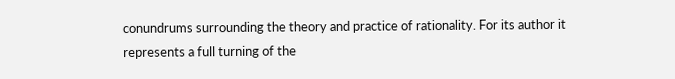conundrums surrounding the theory and practice of rationality. For its author it represents a full turning of the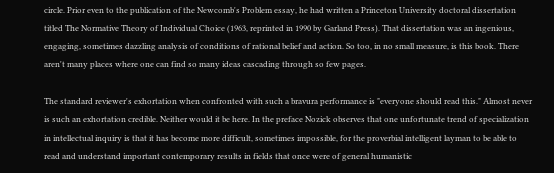circle. Prior even to the publication of the Newcomb's Problem essay, he had written a Princeton University doctoral dissertation titled The Normative Theory of Individual Choice (1963, reprinted in 1990 by Garland Press). That dissertation was an ingenious, engaging, sometimes dazzling analysis of conditions of rational belief and action. So too, in no small measure, is this book. There aren't many places where one can find so many ideas cascading through so few pages.

The standard reviewer's exhortation when confronted with such a bravura performance is "everyone should read this." Almost never is such an exhortation credible. Neither would it be here. In the preface Nozick observes that one unfortunate trend of specialization in intellectual inquiry is that it has become more difficult, sometimes impossible, for the proverbial intelligent layman to be able to read and understand important contemporary results in fields that once were of general humanistic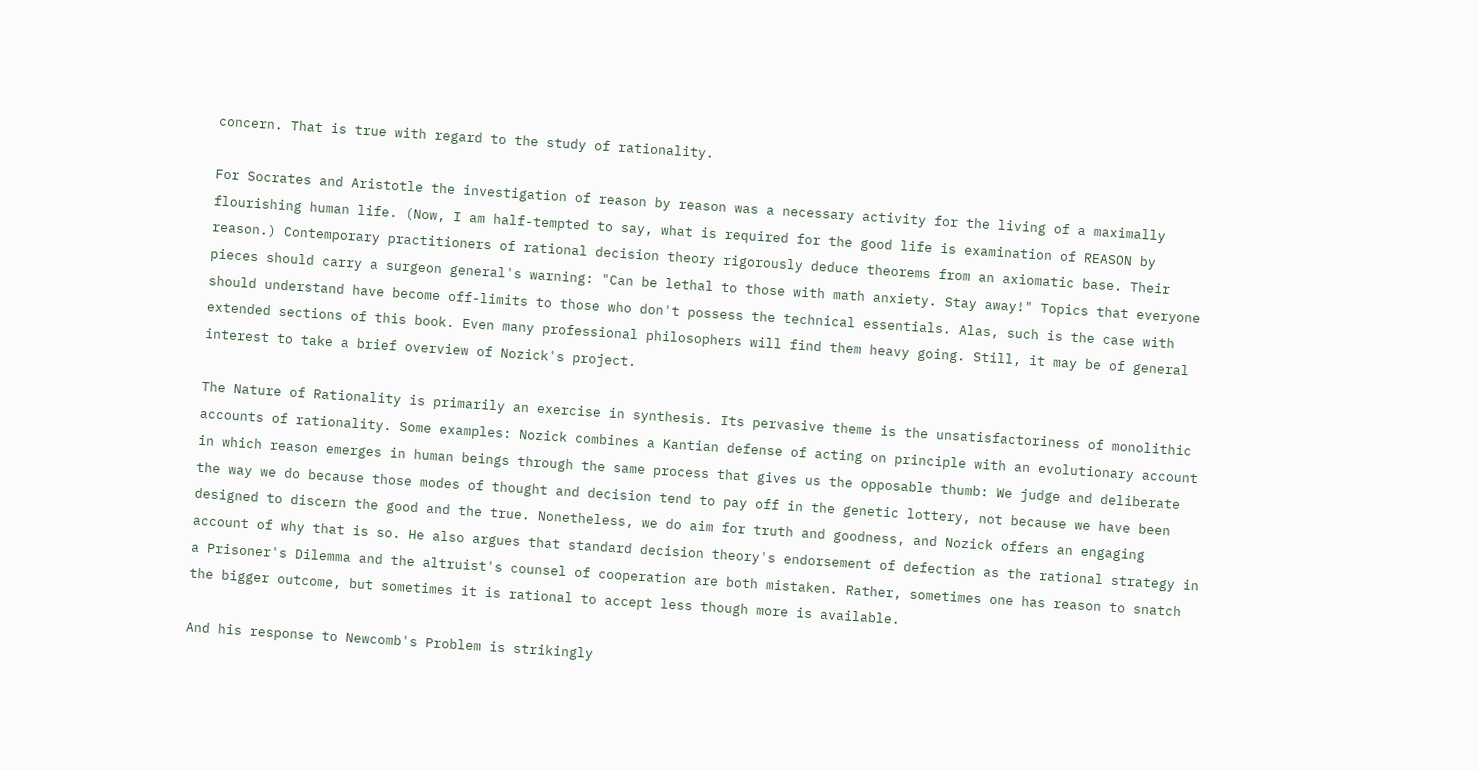concern. That is true with regard to the study of rationality.

For Socrates and Aristotle the investigation of reason by reason was a necessary activity for the living of a maximally flourishing human life. (Now, I am half-tempted to say, what is required for the good life is examination of REASON by reason.) Contemporary practitioners of rational decision theory rigorously deduce theorems from an axiomatic base. Their pieces should carry a surgeon general's warning: "Can be lethal to those with math anxiety. Stay away!" Topics that everyone should understand have become off-limits to those who don't possess the technical essentials. Alas, such is the case with extended sections of this book. Even many professional philosophers will find them heavy going. Still, it may be of general interest to take a brief overview of Nozick's project.

The Nature of Rationality is primarily an exercise in synthesis. Its pervasive theme is the unsatisfactoriness of monolithic accounts of rationality. Some examples: Nozick combines a Kantian defense of acting on principle with an evolutionary account in which reason emerges in human beings through the same process that gives us the opposable thumb: We judge and deliberate the way we do because those modes of thought and decision tend to pay off in the genetic lottery, not because we have been designed to discern the good and the true. Nonetheless, we do aim for truth and goodness, and Nozick offers an engaging account of why that is so. He also argues that standard decision theory's endorsement of defection as the rational strategy in a Prisoner's Dilemma and the altruist's counsel of cooperation are both mistaken. Rather, sometimes one has reason to snatch the bigger outcome, but sometimes it is rational to accept less though more is available.

And his response to Newcomb's Problem is strikingly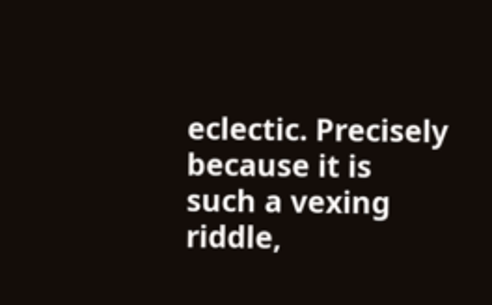eclectic. Precisely because it is such a vexing riddle,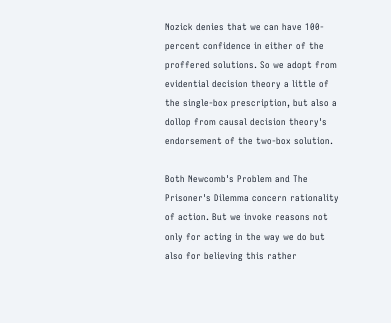Nozick denies that we can have 100-percent confidence in either of the proffered solutions. So we adopt from evidential decision theory a little of the single-box prescription, but also a dollop from causal decision theory's endorsement of the two-box solution.

Both Newcomb's Problem and The Prisoner's Dilemma concern rationality of action. But we invoke reasons not only for acting in the way we do but also for believing this rather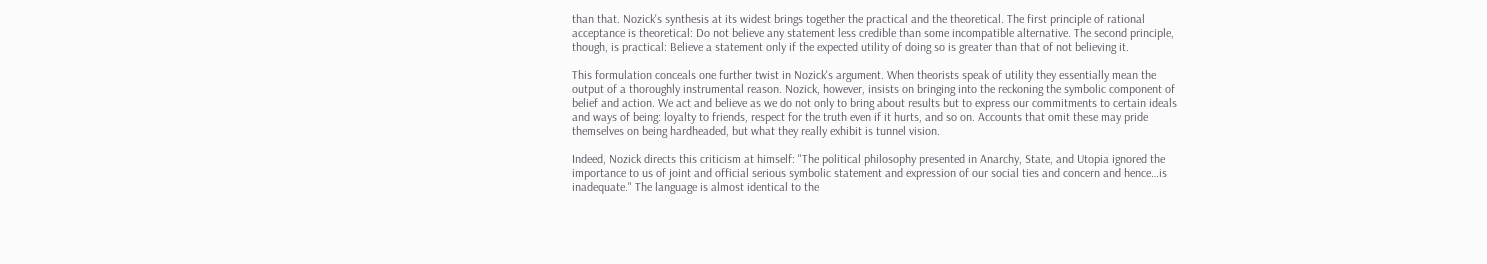than that. Nozick's synthesis at its widest brings together the practical and the theoretical. The first principle of rational acceptance is theoretical: Do not believe any statement less credible than some incompatible alternative. The second principle, though, is practical: Believe a statement only if the expected utility of doing so is greater than that of not believing it.

This formulation conceals one further twist in Nozick's argument. When theorists speak of utility they essentially mean the output of a thoroughly instrumental reason. Nozick, however, insists on bringing into the reckoning the symbolic component of belief and action. We act and believe as we do not only to bring about results but to express our commitments to certain ideals and ways of being: loyalty to friends, respect for the truth even if it hurts, and so on. Accounts that omit these may pride themselves on being hardheaded, but what they really exhibit is tunnel vision.

Indeed, Nozick directs this criticism at himself: "The political philosophy presented in Anarchy, State, and Utopia ignored the importance to us of joint and official serious symbolic statement and expression of our social ties and concern and hence…is inadequate." The language is almost identical to the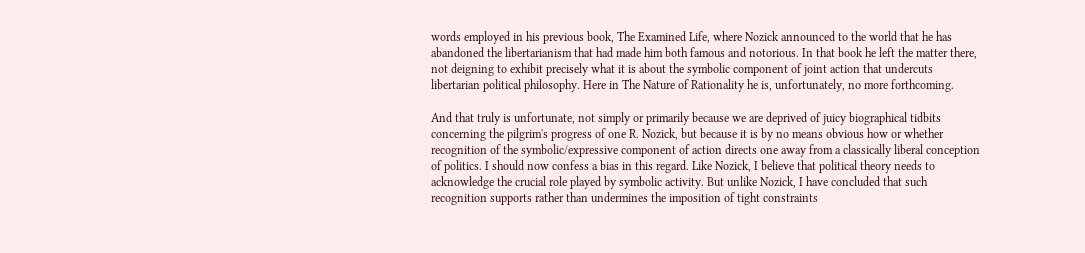words employed in his previous book, The Examined Life, where Nozick announced to the world that he has abandoned the libertarianism that had made him both famous and notorious. In that book he left the matter there, not deigning to exhibit precisely what it is about the symbolic component of joint action that undercuts libertarian political philosophy. Here in The Nature of Rationality he is, unfortunately, no more forthcoming.

And that truly is unfortunate, not simply or primarily because we are deprived of juicy biographical tidbits concerning the pilgrim's progress of one R. Nozick, but because it is by no means obvious how or whether recognition of the symbolic/expressive component of action directs one away from a classically liberal conception of politics. I should now confess a bias in this regard. Like Nozick, I believe that political theory needs to acknowledge the crucial role played by symbolic activity. But unlike Nozick, I have concluded that such recognition supports rather than undermines the imposition of tight constraints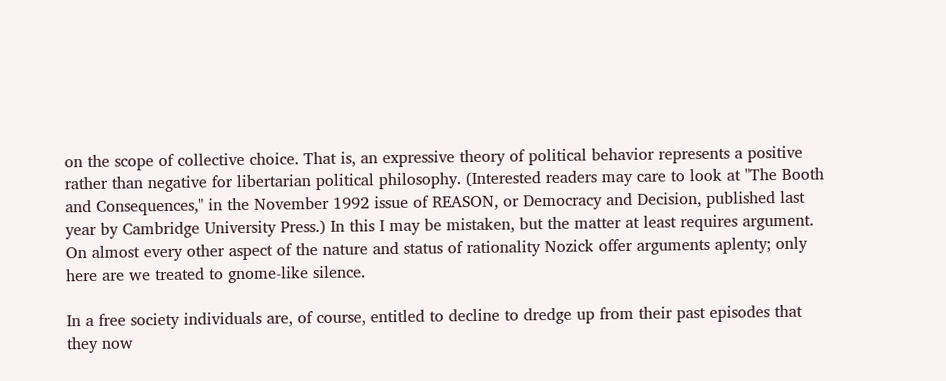on the scope of collective choice. That is, an expressive theory of political behavior represents a positive rather than negative for libertarian political philosophy. (Interested readers may care to look at "The Booth and Consequences," in the November 1992 issue of REASON, or Democracy and Decision, published last year by Cambridge University Press.) In this I may be mistaken, but the matter at least requires argument. On almost every other aspect of the nature and status of rationality Nozick offer arguments aplenty; only here are we treated to gnome-like silence.

In a free society individuals are, of course, entitled to decline to dredge up from their past episodes that they now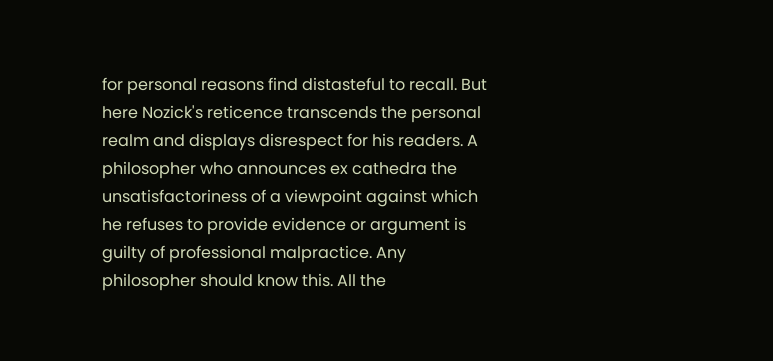for personal reasons find distasteful to recall. But here Nozick's reticence transcends the personal realm and displays disrespect for his readers. A philosopher who announces ex cathedra the unsatisfactoriness of a viewpoint against which he refuses to provide evidence or argument is guilty of professional malpractice. Any philosopher should know this. All the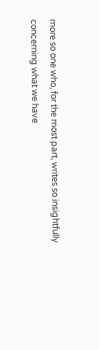more so one who, for the most part, writes so insightfully concerning what we have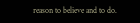reason to believe and to do.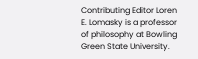Contributing Editor Loren E. Lomasky is a professor of philosophy at Bowling Green State University.